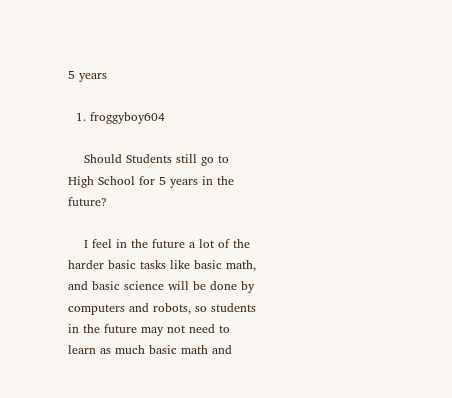5 years

  1. froggyboy604

    Should Students still go to High School for 5 years in the future?

    I feel in the future a lot of the harder basic tasks like basic math, and basic science will be done by computers and robots, so students in the future may not need to learn as much basic math and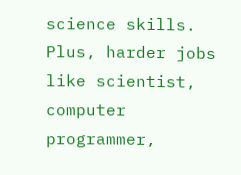science skills. Plus, harder jobs like scientist, computer programmer,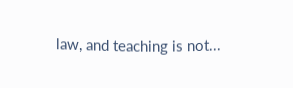law, and teaching is not...